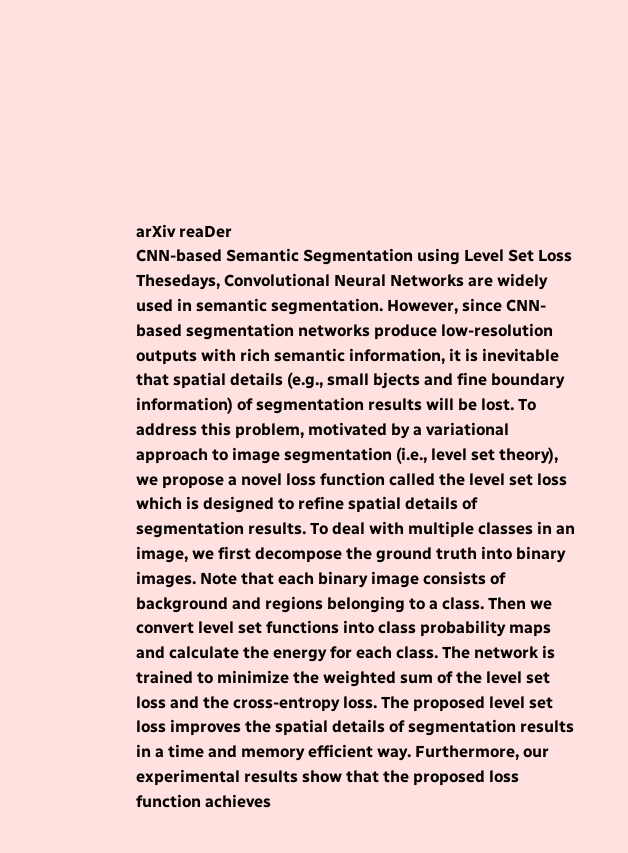arXiv reaDer
CNN-based Semantic Segmentation using Level Set Loss
Thesedays, Convolutional Neural Networks are widely used in semantic segmentation. However, since CNN-based segmentation networks produce low-resolution outputs with rich semantic information, it is inevitable that spatial details (e.g., small bjects and fine boundary information) of segmentation results will be lost. To address this problem, motivated by a variational approach to image segmentation (i.e., level set theory), we propose a novel loss function called the level set loss which is designed to refine spatial details of segmentation results. To deal with multiple classes in an image, we first decompose the ground truth into binary images. Note that each binary image consists of background and regions belonging to a class. Then we convert level set functions into class probability maps and calculate the energy for each class. The network is trained to minimize the weighted sum of the level set loss and the cross-entropy loss. The proposed level set loss improves the spatial details of segmentation results in a time and memory efficient way. Furthermore, our experimental results show that the proposed loss function achieves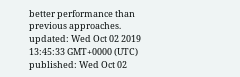better performance than previous approaches.
updated: Wed Oct 02 2019 13:45:33 GMT+0000 (UTC)
published: Wed Oct 02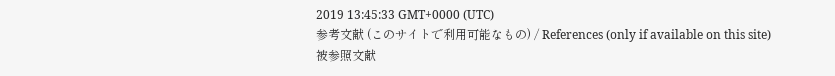2019 13:45:33 GMT+0000 (UTC)
参考文献 (このサイトで利用可能なもの) / References (only if available on this site)
被参照文献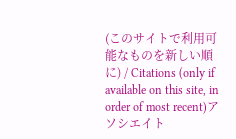(このサイトで利用可能なものを新しい順に) / Citations (only if available on this site, in order of most recent)アソシエイト